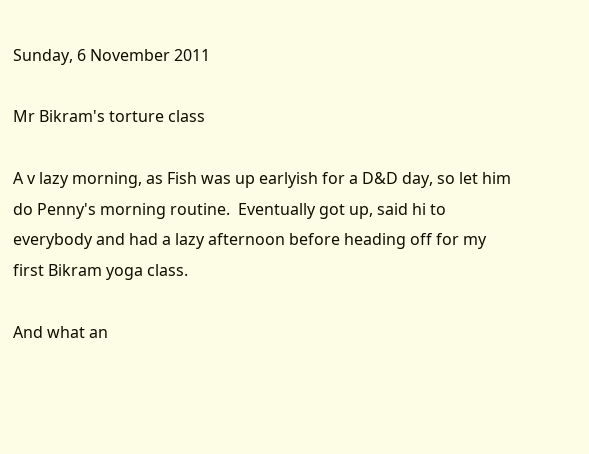Sunday, 6 November 2011

Mr Bikram's torture class

A v lazy morning, as Fish was up earlyish for a D&D day, so let him do Penny's morning routine.  Eventually got up, said hi to everybody and had a lazy afternoon before heading off for my first Bikram yoga class.

And what an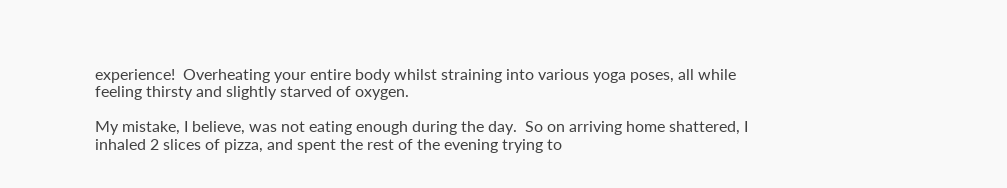experience!  Overheating your entire body whilst straining into various yoga poses, all while feeling thirsty and slightly starved of oxygen.

My mistake, I believe, was not eating enough during the day.  So on arriving home shattered, I inhaled 2 slices of pizza, and spent the rest of the evening trying to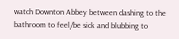watch Downton Abbey between dashing to the bathroom to feel/be sick and blubbing to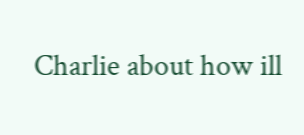Charlie about how ill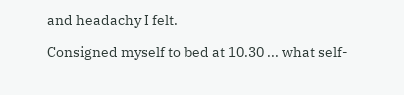and headachy I felt.

Consigned myself to bed at 10.30 ... what self-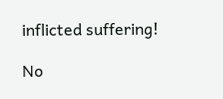inflicted suffering!

No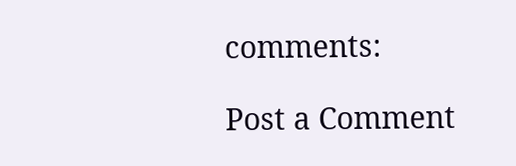comments:

Post a Comment